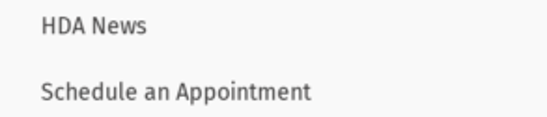HDA News

Schedule an Appointment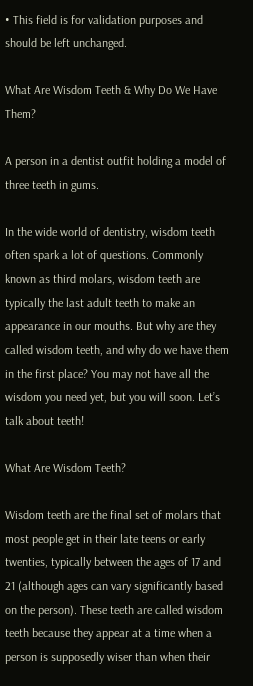• This field is for validation purposes and should be left unchanged.

What Are Wisdom Teeth & Why Do We Have Them?

A person in a dentist outfit holding a model of three teeth in gums.

In the wide world of dentistry, wisdom teeth often spark a lot of questions. Commonly known as third molars, wisdom teeth are typically the last adult teeth to make an appearance in our mouths. But why are they called wisdom teeth, and why do we have them in the first place? You may not have all the wisdom you need yet, but you will soon. Let’s talk about teeth!

What Are Wisdom Teeth?

Wisdom teeth are the final set of molars that most people get in their late teens or early twenties, typically between the ages of 17 and 21 (although ages can vary significantly based on the person). These teeth are called wisdom teeth because they appear at a time when a person is supposedly wiser than when their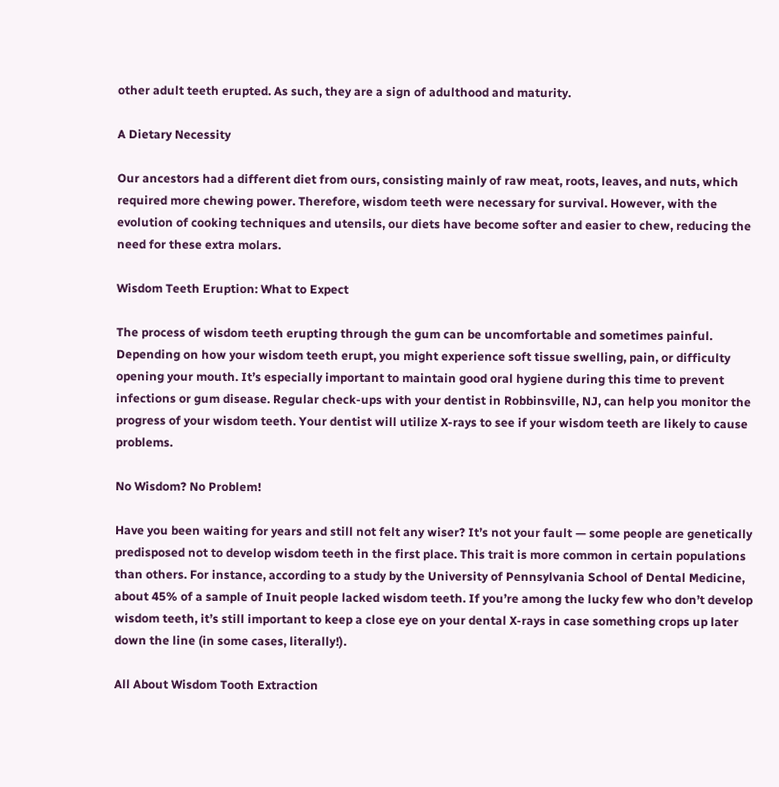other adult teeth erupted. As such, they are a sign of adulthood and maturity.

A Dietary Necessity

Our ancestors had a different diet from ours, consisting mainly of raw meat, roots, leaves, and nuts, which required more chewing power. Therefore, wisdom teeth were necessary for survival. However, with the evolution of cooking techniques and utensils, our diets have become softer and easier to chew, reducing the need for these extra molars.

Wisdom Teeth Eruption: What to Expect

The process of wisdom teeth erupting through the gum can be uncomfortable and sometimes painful. Depending on how your wisdom teeth erupt, you might experience soft tissue swelling, pain, or difficulty opening your mouth. It’s especially important to maintain good oral hygiene during this time to prevent infections or gum disease. Regular check-ups with your dentist in Robbinsville, NJ, can help you monitor the progress of your wisdom teeth. Your dentist will utilize X-rays to see if your wisdom teeth are likely to cause problems.

No Wisdom? No Problem!

Have you been waiting for years and still not felt any wiser? It’s not your fault — some people are genetically predisposed not to develop wisdom teeth in the first place. This trait is more common in certain populations than others. For instance, according to a study by the University of Pennsylvania School of Dental Medicine, about 45% of a sample of Inuit people lacked wisdom teeth. If you’re among the lucky few who don’t develop wisdom teeth, it’s still important to keep a close eye on your dental X-rays in case something crops up later down the line (in some cases, literally!).

All About Wisdom Tooth Extraction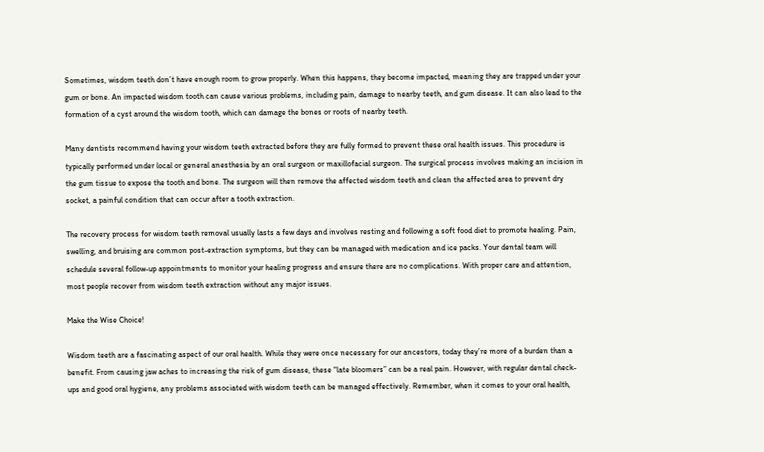Sometimes, wisdom teeth don’t have enough room to grow properly. When this happens, they become impacted, meaning they are trapped under your gum or bone. An impacted wisdom tooth can cause various problems, including pain, damage to nearby teeth, and gum disease. It can also lead to the formation of a cyst around the wisdom tooth, which can damage the bones or roots of nearby teeth.

Many dentists recommend having your wisdom teeth extracted before they are fully formed to prevent these oral health issues. This procedure is typically performed under local or general anesthesia by an oral surgeon or maxillofacial surgeon. The surgical process involves making an incision in the gum tissue to expose the tooth and bone. The surgeon will then remove the affected wisdom teeth and clean the affected area to prevent dry socket, a painful condition that can occur after a tooth extraction.

The recovery process for wisdom teeth removal usually lasts a few days and involves resting and following a soft food diet to promote healing. Pain, swelling, and bruising are common post-extraction symptoms, but they can be managed with medication and ice packs. Your dental team will schedule several follow-up appointments to monitor your healing progress and ensure there are no complications. With proper care and attention, most people recover from wisdom teeth extraction without any major issues.

Make the Wise Choice!

Wisdom teeth are a fascinating aspect of our oral health. While they were once necessary for our ancestors, today they’re more of a burden than a benefit. From causing jaw aches to increasing the risk of gum disease, these “late bloomers” can be a real pain. However, with regular dental check-ups and good oral hygiene, any problems associated with wisdom teeth can be managed effectively. Remember, when it comes to your oral health,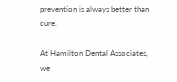prevention is always better than cure.

At Hamilton Dental Associates, we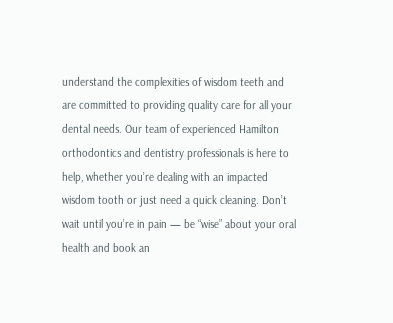understand the complexities of wisdom teeth and are committed to providing quality care for all your dental needs. Our team of experienced Hamilton orthodontics and dentistry professionals is here to help, whether you’re dealing with an impacted wisdom tooth or just need a quick cleaning. Don’t wait until you’re in pain — be “wise” about your oral health and book an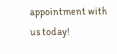appointment with us today!